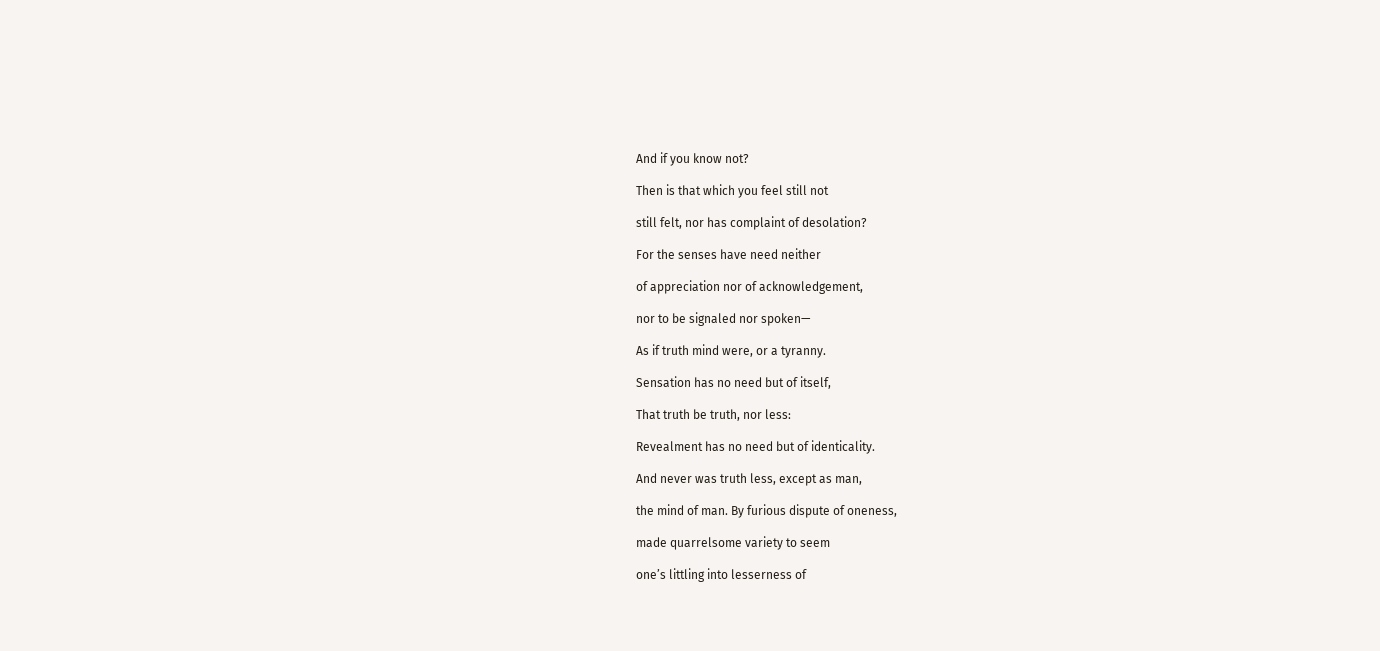And if you know not?

Then is that which you feel still not

still felt, nor has complaint of desolation?

For the senses have need neither

of appreciation nor of acknowledgement,

nor to be signaled nor spoken—

As if truth mind were, or a tyranny.

Sensation has no need but of itself,

That truth be truth, nor less:

Revealment has no need but of identicality.

And never was truth less, except as man,

the mind of man. By furious dispute of oneness,

made quarrelsome variety to seem

one’s littling into lesserness of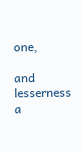one,

and lesserness a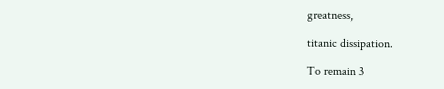greatness,

titanic dissipation.

To remain 3